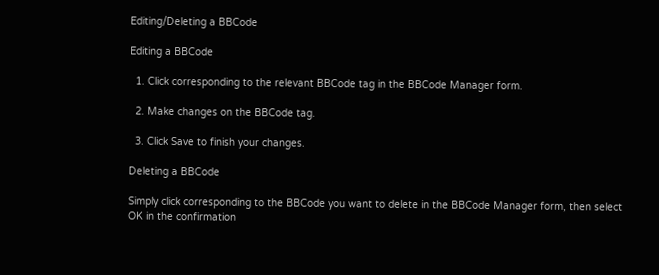Editing/Deleting a BBCode

Editing a BBCode

  1. Click corresponding to the relevant BBCode tag in the BBCode Manager form.

  2. Make changes on the BBCode tag.

  3. Click Save to finish your changes.

Deleting a BBCode

Simply click corresponding to the BBCode you want to delete in the BBCode Manager form, then select OK in the confirmation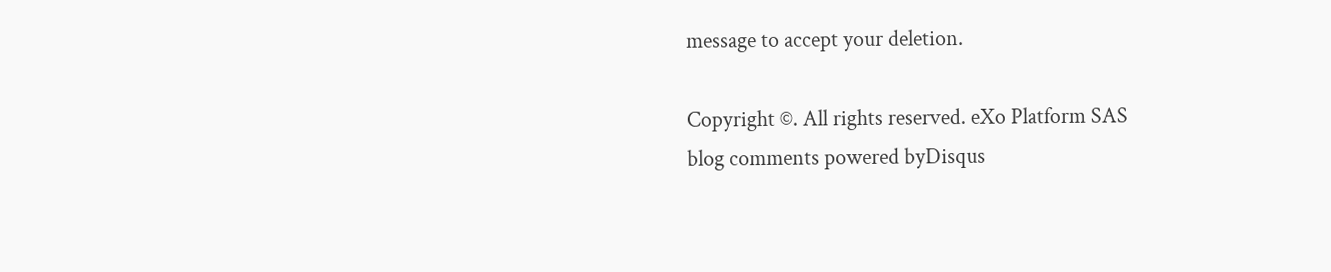message to accept your deletion.

Copyright ©. All rights reserved. eXo Platform SAS
blog comments powered byDisqus